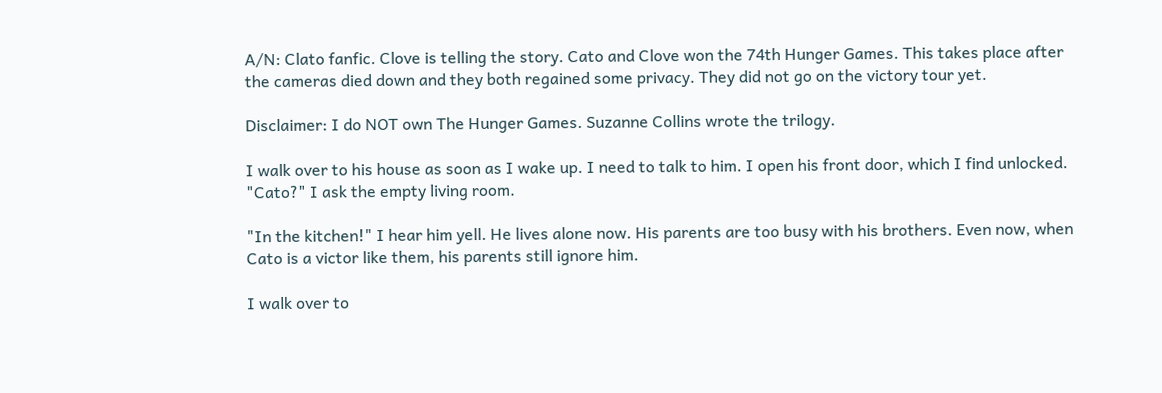A/N: Clato fanfic. Clove is telling the story. Cato and Clove won the 74th Hunger Games. This takes place after the cameras died down and they both regained some privacy. They did not go on the victory tour yet.

Disclaimer: I do NOT own The Hunger Games. Suzanne Collins wrote the trilogy.

I walk over to his house as soon as I wake up. I need to talk to him. I open his front door, which I find unlocked. "Cato?" I ask the empty living room.

"In the kitchen!" I hear him yell. He lives alone now. His parents are too busy with his brothers. Even now, when Cato is a victor like them, his parents still ignore him.

I walk over to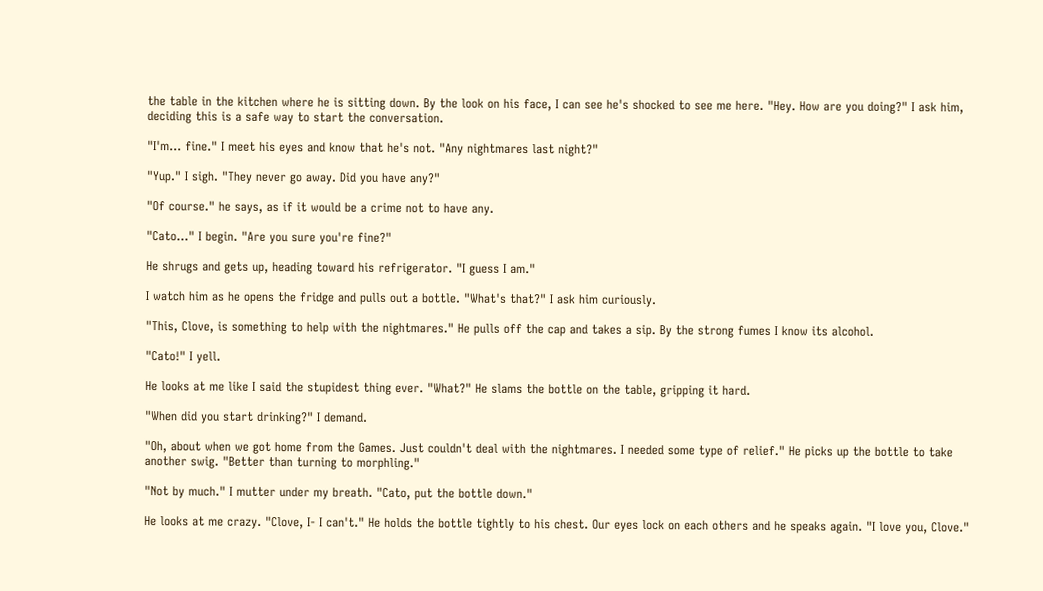the table in the kitchen where he is sitting down. By the look on his face, I can see he's shocked to see me here. "Hey. How are you doing?" I ask him, deciding this is a safe way to start the conversation.

"I'm… fine." I meet his eyes and know that he's not. "Any nightmares last night?"

"Yup." I sigh. "They never go away. Did you have any?"

"Of course." he says, as if it would be a crime not to have any.

"Cato…" I begin. "Are you sure you're fine?"

He shrugs and gets up, heading toward his refrigerator. "I guess I am."

I watch him as he opens the fridge and pulls out a bottle. "What's that?" I ask him curiously.

"This, Clove, is something to help with the nightmares." He pulls off the cap and takes a sip. By the strong fumes I know its alcohol.

"Cato!" I yell.

He looks at me like I said the stupidest thing ever. "What?" He slams the bottle on the table, gripping it hard.

"When did you start drinking?" I demand.

"Oh, about when we got home from the Games. Just couldn't deal with the nightmares. I needed some type of relief." He picks up the bottle to take another swig. "Better than turning to morphling."

"Not by much." I mutter under my breath. "Cato, put the bottle down."

He looks at me crazy. "Clove, I- I can't." He holds the bottle tightly to his chest. Our eyes lock on each others and he speaks again. "I love you, Clove."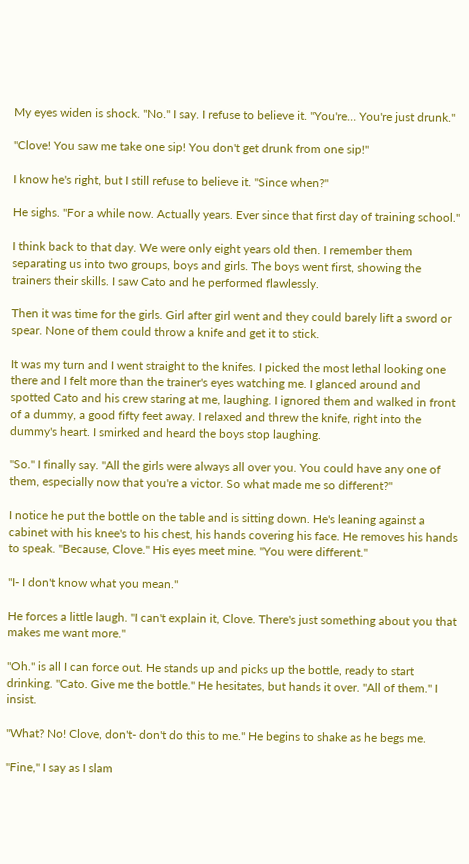My eyes widen is shock. "No." I say. I refuse to believe it. "You're… You're just drunk."

"Clove! You saw me take one sip! You don't get drunk from one sip!"

I know he's right, but I still refuse to believe it. "Since when?"

He sighs. "For a while now. Actually years. Ever since that first day of training school."

I think back to that day. We were only eight years old then. I remember them separating us into two groups, boys and girls. The boys went first, showing the trainers their skills. I saw Cato and he performed flawlessly.

Then it was time for the girls. Girl after girl went and they could barely lift a sword or spear. None of them could throw a knife and get it to stick.

It was my turn and I went straight to the knifes. I picked the most lethal looking one there and I felt more than the trainer's eyes watching me. I glanced around and spotted Cato and his crew staring at me, laughing. I ignored them and walked in front of a dummy, a good fifty feet away. I relaxed and threw the knife, right into the dummy's heart. I smirked and heard the boys stop laughing.

"So." I finally say. "All the girls were always all over you. You could have any one of them, especially now that you're a victor. So what made me so different?"

I notice he put the bottle on the table and is sitting down. He's leaning against a cabinet with his knee's to his chest, his hands covering his face. He removes his hands to speak. "Because, Clove." His eyes meet mine. "You were different."

"I- I don't know what you mean."

He forces a little laugh. "I can't explain it, Clove. There's just something about you that makes me want more."

"Oh." is all I can force out. He stands up and picks up the bottle, ready to start drinking. "Cato. Give me the bottle." He hesitates, but hands it over. "All of them." I insist.

"What? No! Clove, don't- don't do this to me." He begins to shake as he begs me.

"Fine," I say as I slam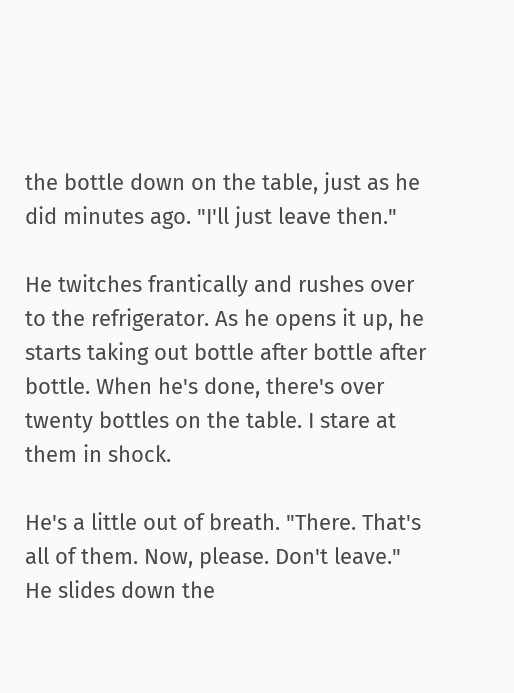the bottle down on the table, just as he did minutes ago. "I'll just leave then."

He twitches frantically and rushes over to the refrigerator. As he opens it up, he starts taking out bottle after bottle after bottle. When he's done, there's over twenty bottles on the table. I stare at them in shock.

He's a little out of breath. "There. That's all of them. Now, please. Don't leave." He slides down the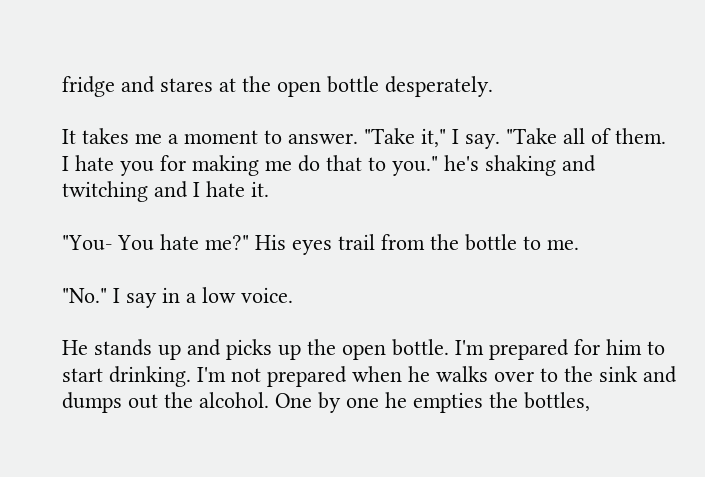fridge and stares at the open bottle desperately.

It takes me a moment to answer. "Take it," I say. "Take all of them. I hate you for making me do that to you." he's shaking and twitching and I hate it.

"You- You hate me?" His eyes trail from the bottle to me.

"No." I say in a low voice.

He stands up and picks up the open bottle. I'm prepared for him to start drinking. I'm not prepared when he walks over to the sink and dumps out the alcohol. One by one he empties the bottles,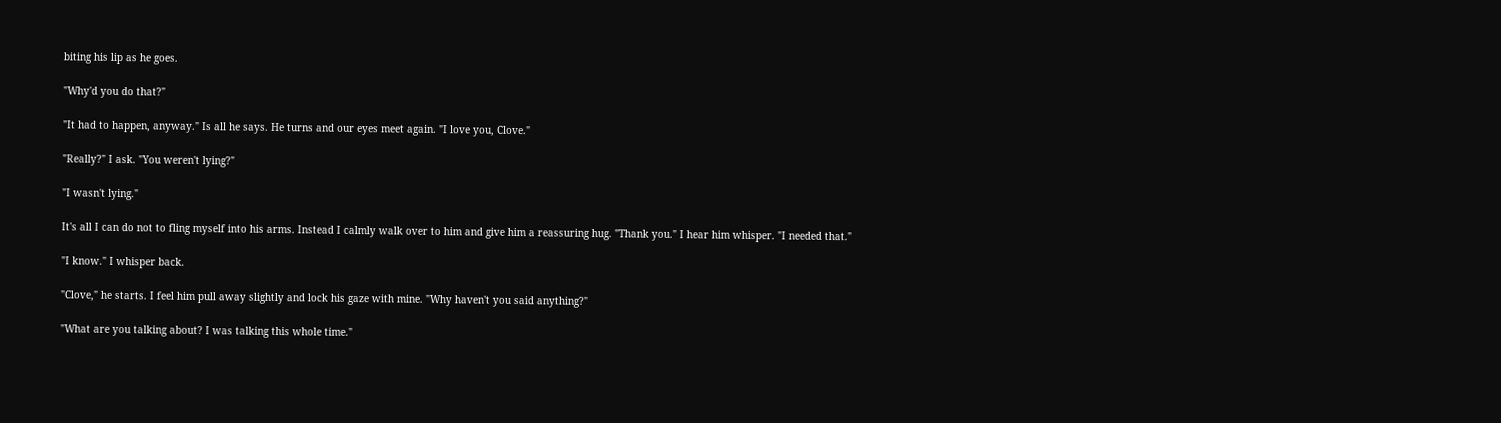biting his lip as he goes.

"Why'd you do that?"

"It had to happen, anyway." Is all he says. He turns and our eyes meet again. "I love you, Clove."

"Really?" I ask. "You weren't lying?"

"I wasn't lying."

It's all I can do not to fling myself into his arms. Instead I calmly walk over to him and give him a reassuring hug. "Thank you." I hear him whisper. "I needed that."

"I know." I whisper back.

"Clove," he starts. I feel him pull away slightly and lock his gaze with mine. "Why haven't you said anything?"

"What are you talking about? I was talking this whole time."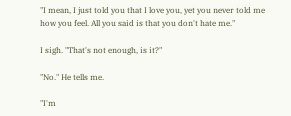"I mean, I just told you that I love you, yet you never told me how you feel. All you said is that you don't hate me."

I sigh. "That's not enough, is it?"

"No." He tells me.

"I'm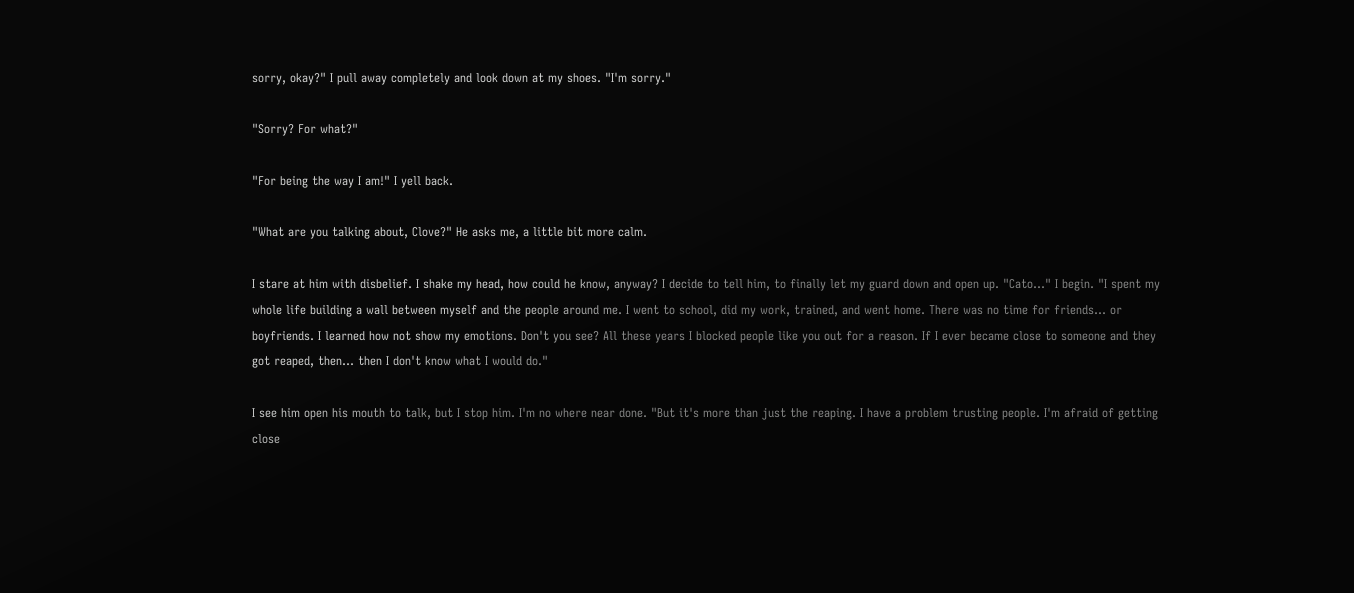sorry, okay?" I pull away completely and look down at my shoes. "I'm sorry."

"Sorry? For what?"

"For being the way I am!" I yell back.

"What are you talking about, Clove?" He asks me, a little bit more calm.

I stare at him with disbelief. I shake my head, how could he know, anyway? I decide to tell him, to finally let my guard down and open up. "Cato…" I begin. "I spent my whole life building a wall between myself and the people around me. I went to school, did my work, trained, and went home. There was no time for friends… or boyfriends. I learned how not show my emotions. Don't you see? All these years I blocked people like you out for a reason. If I ever became close to someone and they got reaped, then… then I don't know what I would do."

I see him open his mouth to talk, but I stop him. I'm no where near done. "But it's more than just the reaping. I have a problem trusting people. I'm afraid of getting close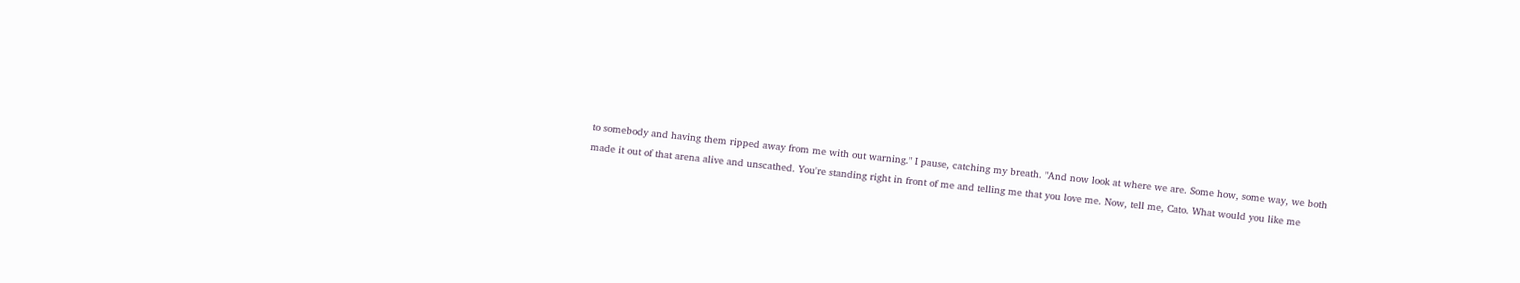to somebody and having them ripped away from me with out warning." I pause, catching my breath. "And now look at where we are. Some how, some way, we both made it out of that arena alive and unscathed. You're standing right in front of me and telling me that you love me. Now, tell me, Cato. What would you like me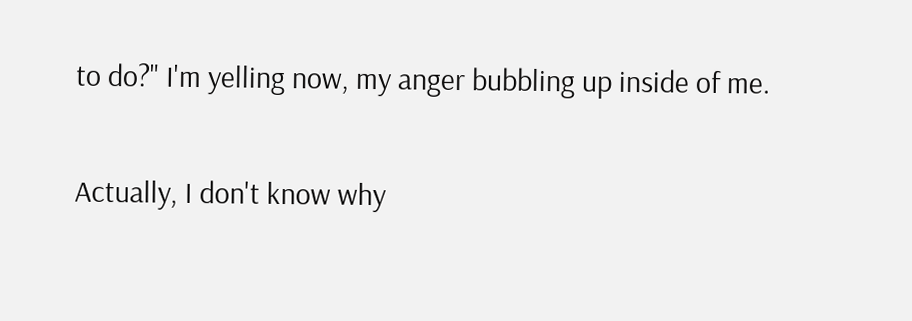to do?" I'm yelling now, my anger bubbling up inside of me.

Actually, I don't know why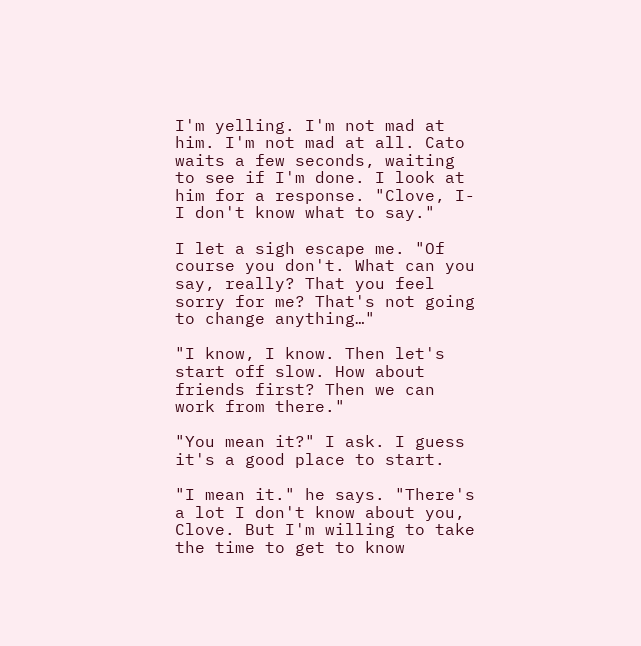I'm yelling. I'm not mad at him. I'm not mad at all. Cato waits a few seconds, waiting to see if I'm done. I look at him for a response. "Clove, I- I don't know what to say."

I let a sigh escape me. "Of course you don't. What can you say, really? That you feel sorry for me? That's not going to change anything…"

"I know, I know. Then let's start off slow. How about friends first? Then we can work from there."

"You mean it?" I ask. I guess it's a good place to start.

"I mean it." he says. "There's a lot I don't know about you, Clove. But I'm willing to take the time to get to know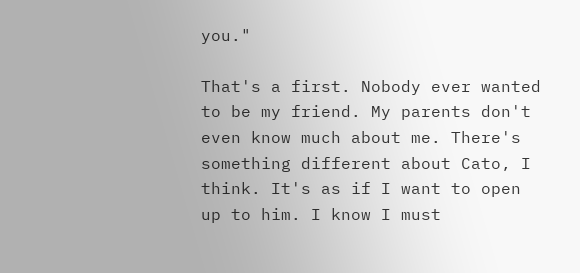you."

That's a first. Nobody ever wanted to be my friend. My parents don't even know much about me. There's something different about Cato, I think. It's as if I want to open up to him. I know I must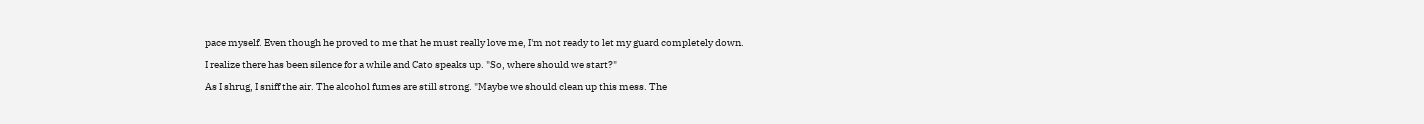pace myself. Even though he proved to me that he must really love me, I'm not ready to let my guard completely down.

I realize there has been silence for a while and Cato speaks up. "So, where should we start?"

As I shrug, I sniff the air. The alcohol fumes are still strong. "Maybe we should clean up this mess. The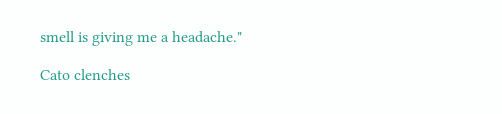smell is giving me a headache."

Cato clenches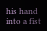his hand into a fist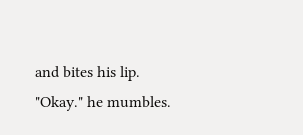and bites his lip. "Okay." he mumbles.